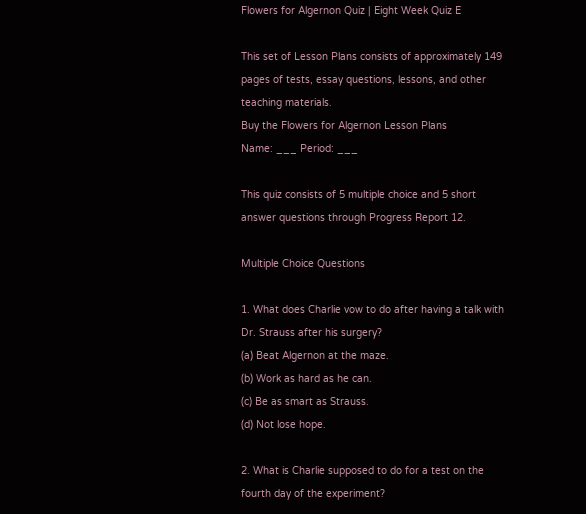Flowers for Algernon Quiz | Eight Week Quiz E

This set of Lesson Plans consists of approximately 149 pages of tests, essay questions, lessons, and other teaching materials.
Buy the Flowers for Algernon Lesson Plans
Name: ___ Period: ___

This quiz consists of 5 multiple choice and 5 short answer questions through Progress Report 12.

Multiple Choice Questions

1. What does Charlie vow to do after having a talk with Dr. Strauss after his surgery?
(a) Beat Algernon at the maze.
(b) Work as hard as he can.
(c) Be as smart as Strauss.
(d) Not lose hope.

2. What is Charlie supposed to do for a test on the fourth day of the experiment?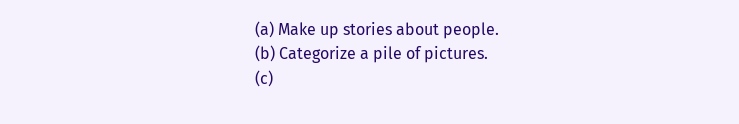(a) Make up stories about people.
(b) Categorize a pile of pictures.
(c)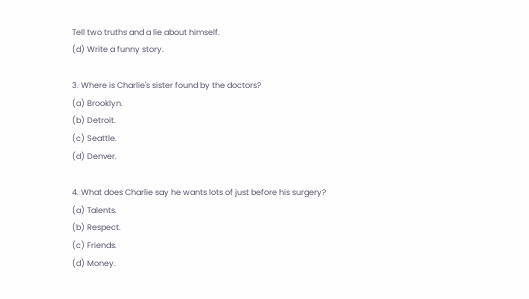Tell two truths and a lie about himself.
(d) Write a funny story.

3. Where is Charlie's sister found by the doctors?
(a) Brooklyn.
(b) Detroit.
(c) Seattle.
(d) Denver.

4. What does Charlie say he wants lots of just before his surgery?
(a) Talents.
(b) Respect.
(c) Friends.
(d) Money.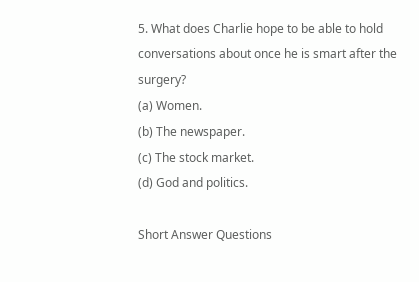5. What does Charlie hope to be able to hold conversations about once he is smart after the surgery?
(a) Women.
(b) The newspaper.
(c) The stock market.
(d) God and politics.

Short Answer Questions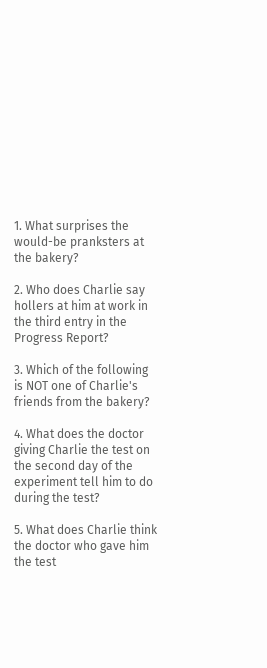1. What surprises the would-be pranksters at the bakery?

2. Who does Charlie say hollers at him at work in the third entry in the Progress Report?

3. Which of the following is NOT one of Charlie's friends from the bakery?

4. What does the doctor giving Charlie the test on the second day of the experiment tell him to do during the test?

5. What does Charlie think the doctor who gave him the test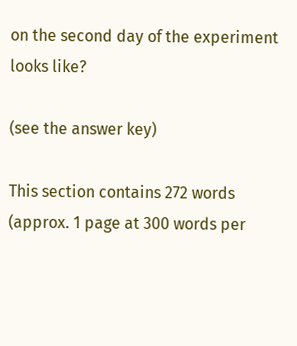on the second day of the experiment looks like?

(see the answer key)

This section contains 272 words
(approx. 1 page at 300 words per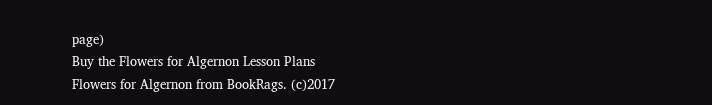page)
Buy the Flowers for Algernon Lesson Plans
Flowers for Algernon from BookRags. (c)2017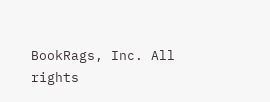BookRags, Inc. All rights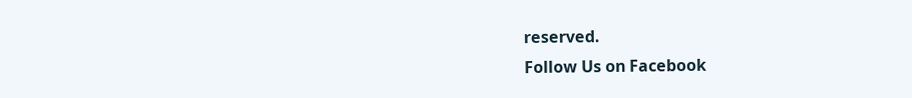reserved.
Follow Us on Facebook